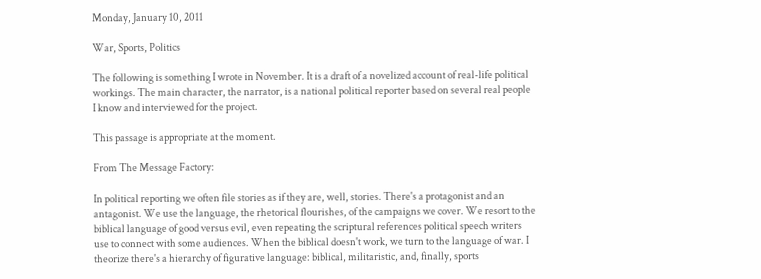Monday, January 10, 2011

War, Sports, Politics

The following is something I wrote in November. It is a draft of a novelized account of real-life political workings. The main character, the narrator, is a national political reporter based on several real people I know and interviewed for the project.

This passage is appropriate at the moment.

From The Message Factory:

In political reporting we often file stories as if they are, well, stories. There's a protagonist and an antagonist. We use the language, the rhetorical flourishes, of the campaigns we cover. We resort to the biblical language of good versus evil, even repeating the scriptural references political speech writers use to connect with some audiences. When the biblical doesn't work, we turn to the language of war. I theorize there's a hierarchy of figurative language: biblical, militaristic, and, finally, sports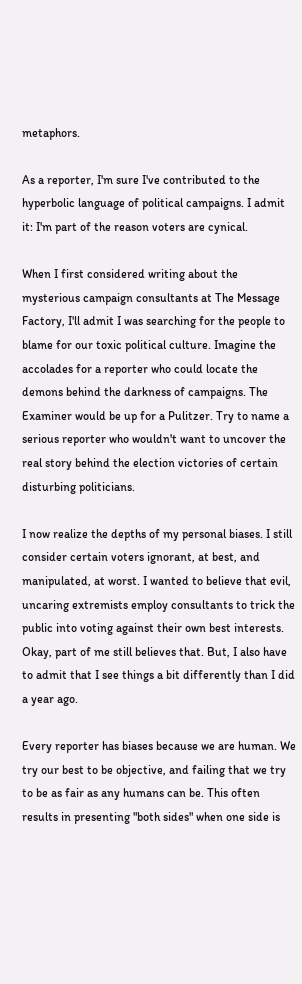metaphors.

As a reporter, I'm sure I've contributed to the hyperbolic language of political campaigns. I admit it: I'm part of the reason voters are cynical.

When I first considered writing about the mysterious campaign consultants at The Message Factory, I'll admit I was searching for the people to blame for our toxic political culture. Imagine the accolades for a reporter who could locate the demons behind the darkness of campaigns. The Examiner would be up for a Pulitzer. Try to name a serious reporter who wouldn't want to uncover the real story behind the election victories of certain disturbing politicians.

I now realize the depths of my personal biases. I still consider certain voters ignorant, at best, and manipulated, at worst. I wanted to believe that evil, uncaring extremists employ consultants to trick the public into voting against their own best interests. Okay, part of me still believes that. But, I also have to admit that I see things a bit differently than I did a year ago.

Every reporter has biases because we are human. We try our best to be objective, and failing that we try to be as fair as any humans can be. This often results in presenting "both sides" when one side is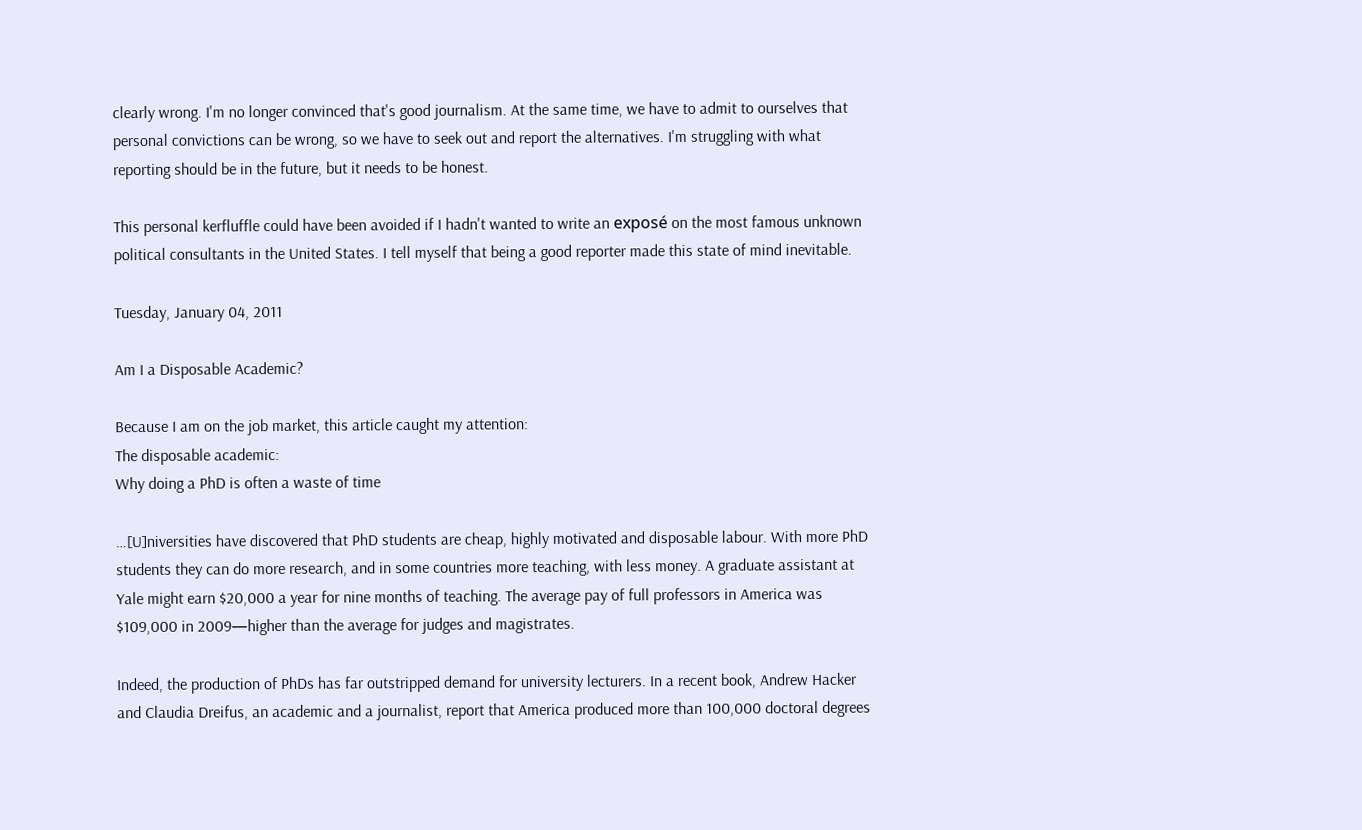clearly wrong. I'm no longer convinced that's good journalism. At the same time, we have to admit to ourselves that personal convictions can be wrong, so we have to seek out and report the alternatives. I'm struggling with what reporting should be in the future, but it needs to be honest.

This personal kerfluffle could have been avoided if I hadn't wanted to write an exposé on the most famous unknown political consultants in the United States. I tell myself that being a good reporter made this state of mind inevitable.

Tuesday, January 04, 2011

Am I a Disposable Academic?

Because I am on the job market, this article caught my attention:
The disposable academic:
Why doing a PhD is often a waste of time

…[U]niversities have discovered that PhD students are cheap, highly motivated and disposable labour. With more PhD students they can do more research, and in some countries more teaching, with less money. A graduate assistant at Yale might earn $20,000 a year for nine months of teaching. The average pay of full professors in America was $109,000 in 2009—higher than the average for judges and magistrates.

Indeed, the production of PhDs has far outstripped demand for university lecturers. In a recent book, Andrew Hacker and Claudia Dreifus, an academic and a journalist, report that America produced more than 100,000 doctoral degrees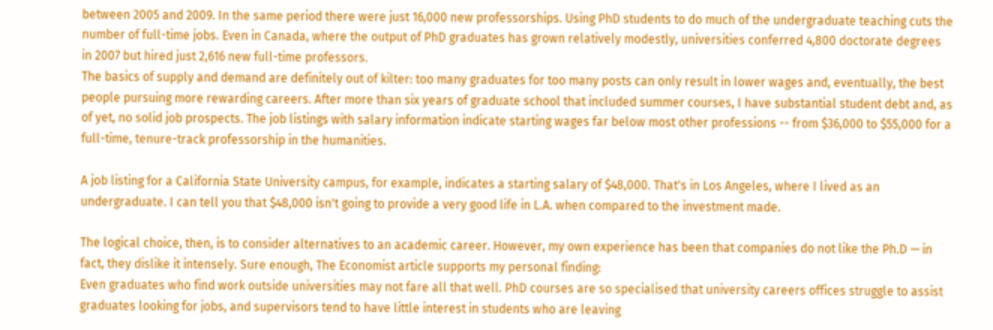between 2005 and 2009. In the same period there were just 16,000 new professorships. Using PhD students to do much of the undergraduate teaching cuts the number of full-time jobs. Even in Canada, where the output of PhD graduates has grown relatively modestly, universities conferred 4,800 doctorate degrees in 2007 but hired just 2,616 new full-time professors.
The basics of supply and demand are definitely out of kilter: too many graduates for too many posts can only result in lower wages and, eventually, the best people pursuing more rewarding careers. After more than six years of graduate school that included summer courses, I have substantial student debt and, as of yet, no solid job prospects. The job listings with salary information indicate starting wages far below most other professions -- from $36,000 to $55,000 for a full-time, tenure-track professorship in the humanities.

A job listing for a California State University campus, for example, indicates a starting salary of $48,000. That's in Los Angeles, where I lived as an undergraduate. I can tell you that $48,000 isn't going to provide a very good life in L.A. when compared to the investment made.

The logical choice, then, is to consider alternatives to an academic career. However, my own experience has been that companies do not like the Ph.D — in fact, they dislike it intensely. Sure enough, The Economist article supports my personal finding:
Even graduates who find work outside universities may not fare all that well. PhD courses are so specialised that university careers offices struggle to assist graduates looking for jobs, and supervisors tend to have little interest in students who are leaving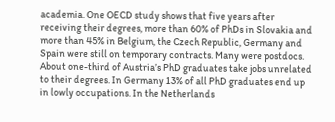academia. One OECD study shows that five years after receiving their degrees, more than 60% of PhDs in Slovakia and more than 45% in Belgium, the Czech Republic, Germany and Spain were still on temporary contracts. Many were postdocs. About one-third of Austria’s PhD graduates take jobs unrelated to their degrees. In Germany 13% of all PhD graduates end up in lowly occupations. In the Netherlands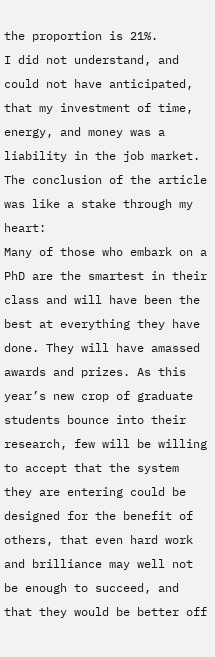the proportion is 21%.
I did not understand, and could not have anticipated, that my investment of time, energy, and money was a liability in the job market. The conclusion of the article was like a stake through my heart:
Many of those who embark on a PhD are the smartest in their class and will have been the best at everything they have done. They will have amassed awards and prizes. As this year’s new crop of graduate students bounce into their research, few will be willing to accept that the system they are entering could be designed for the benefit of others, that even hard work and brilliance may well not be enough to succeed, and that they would be better off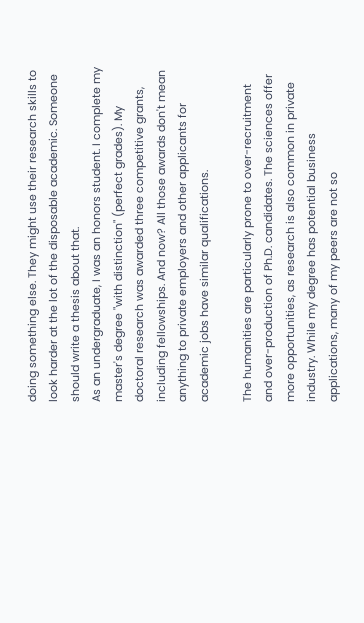doing something else. They might use their research skills to look harder at the lot of the disposable academic. Someone should write a thesis about that.
As an undergraduate, I was an honors student. I complete my master's degree "with distinction" (perfect grades). My doctoral research was awarded three competitive grants, including fellowships. And now? All those awards don't mean anything to private employers and other applicants for academic jobs have similar qualifications.

The humanities are particularly prone to over-recruitment and over-production of Ph.D. candidates. The sciences offer more opportunities, as research is also common in private industry. While my degree has potential business applications, many of my peers are not so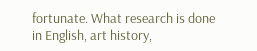fortunate. What research is done in English, art history,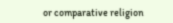or comparative religion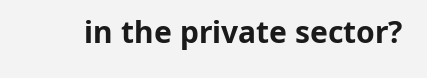in the private sector?